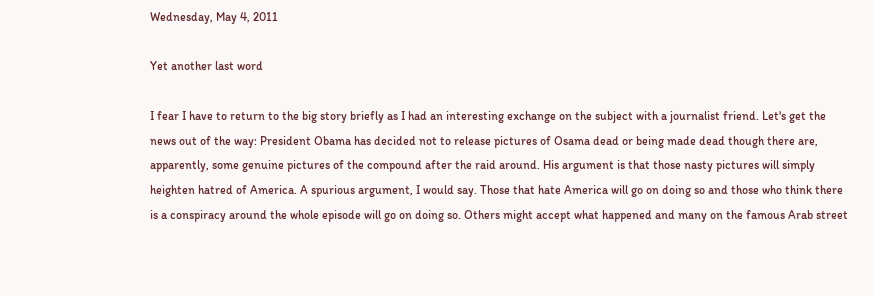Wednesday, May 4, 2011

Yet another last word

I fear I have to return to the big story briefly as I had an interesting exchange on the subject with a journalist friend. Let's get the news out of the way: President Obama has decided not to release pictures of Osama dead or being made dead though there are, apparently, some genuine pictures of the compound after the raid around. His argument is that those nasty pictures will simply heighten hatred of America. A spurious argument, I would say. Those that hate America will go on doing so and those who think there is a conspiracy around the whole episode will go on doing so. Others might accept what happened and many on the famous Arab street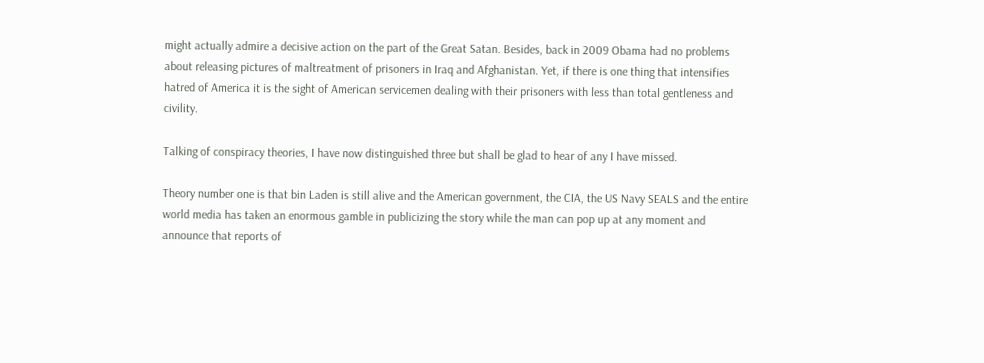might actually admire a decisive action on the part of the Great Satan. Besides, back in 2009 Obama had no problems about releasing pictures of maltreatment of prisoners in Iraq and Afghanistan. Yet, if there is one thing that intensifies hatred of America it is the sight of American servicemen dealing with their prisoners with less than total gentleness and civility.

Talking of conspiracy theories, I have now distinguished three but shall be glad to hear of any I have missed.

Theory number one is that bin Laden is still alive and the American government, the CIA, the US Navy SEALS and the entire world media has taken an enormous gamble in publicizing the story while the man can pop up at any moment and announce that reports of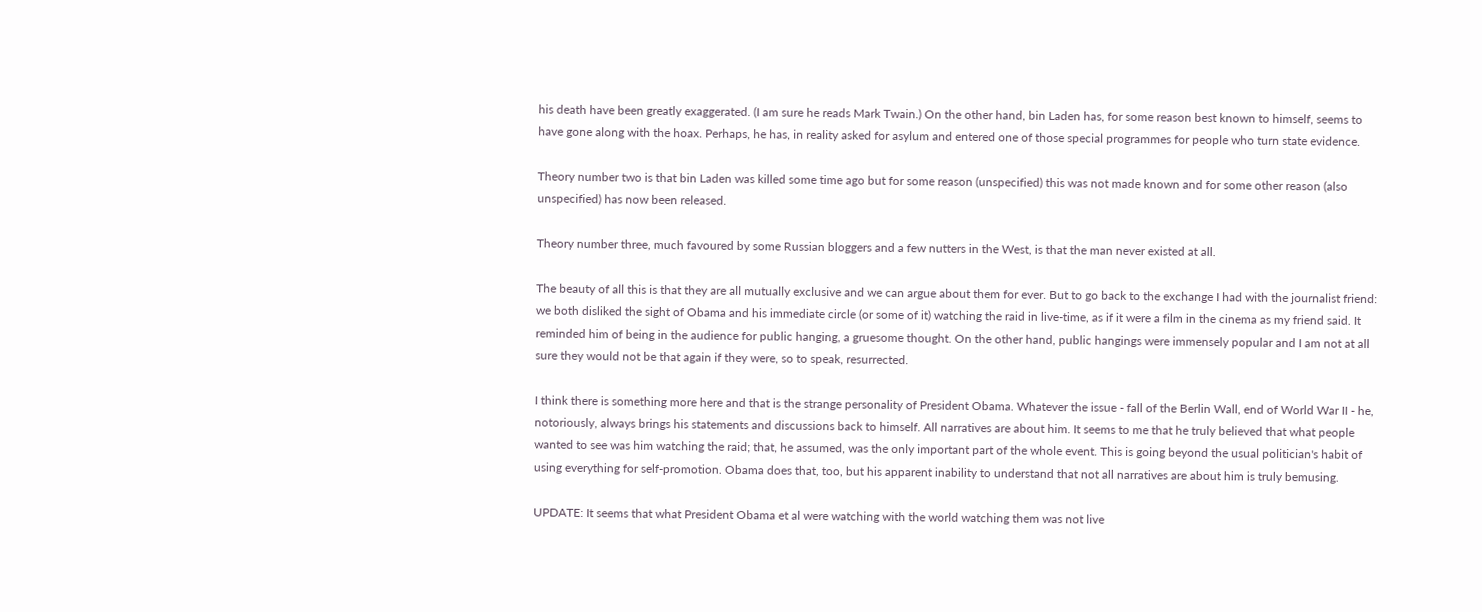his death have been greatly exaggerated. (I am sure he reads Mark Twain.) On the other hand, bin Laden has, for some reason best known to himself, seems to have gone along with the hoax. Perhaps, he has, in reality asked for asylum and entered one of those special programmes for people who turn state evidence.

Theory number two is that bin Laden was killed some time ago but for some reason (unspecified) this was not made known and for some other reason (also unspecified) has now been released.

Theory number three, much favoured by some Russian bloggers and a few nutters in the West, is that the man never existed at all.

The beauty of all this is that they are all mutually exclusive and we can argue about them for ever. But to go back to the exchange I had with the journalist friend: we both disliked the sight of Obama and his immediate circle (or some of it) watching the raid in live-time, as if it were a film in the cinema as my friend said. It reminded him of being in the audience for public hanging, a gruesome thought. On the other hand, public hangings were immensely popular and I am not at all sure they would not be that again if they were, so to speak, resurrected.

I think there is something more here and that is the strange personality of President Obama. Whatever the issue - fall of the Berlin Wall, end of World War II - he, notoriously, always brings his statements and discussions back to himself. All narratives are about him. It seems to me that he truly believed that what people wanted to see was him watching the raid; that, he assumed, was the only important part of the whole event. This is going beyond the usual politician's habit of using everything for self-promotion. Obama does that, too, but his apparent inability to understand that not all narratives are about him is truly bemusing.

UPDATE: It seems that what President Obama et al were watching with the world watching them was not live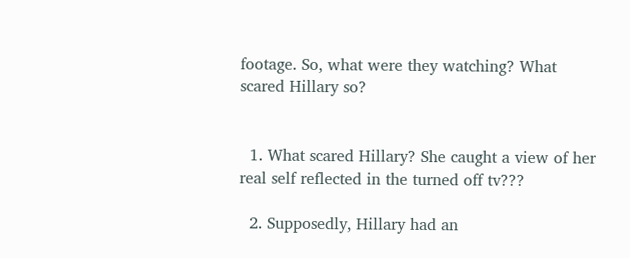footage. So, what were they watching? What scared Hillary so?


  1. What scared Hillary? She caught a view of her real self reflected in the turned off tv???

  2. Supposedly, Hillary had an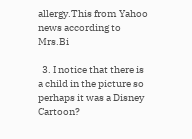allergy.This from Yahoo news according to Mrs.Bi

  3. I notice that there is a child in the picture so perhaps it was a Disney Cartoon?